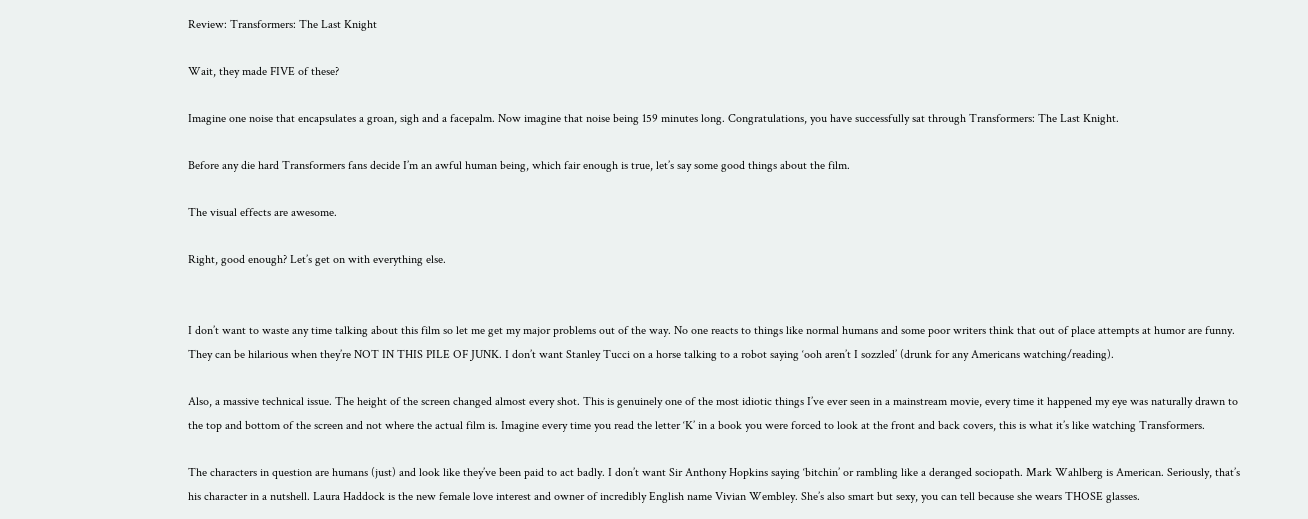Review: Transformers: The Last Knight

Wait, they made FIVE of these?

Imagine one noise that encapsulates a groan, sigh and a facepalm. Now imagine that noise being 159 minutes long. Congratulations, you have successfully sat through Transformers: The Last Knight.

Before any die hard Transformers fans decide I’m an awful human being, which fair enough is true, let’s say some good things about the film.

The visual effects are awesome.

Right, good enough? Let’s get on with everything else.


I don’t want to waste any time talking about this film so let me get my major problems out of the way. No one reacts to things like normal humans and some poor writers think that out of place attempts at humor are funny. They can be hilarious when they’re NOT IN THIS PILE OF JUNK. I don’t want Stanley Tucci on a horse talking to a robot saying ‘ooh aren’t I sozzled’ (drunk for any Americans watching/reading).

Also, a massive technical issue. The height of the screen changed almost every shot. This is genuinely one of the most idiotic things I’ve ever seen in a mainstream movie, every time it happened my eye was naturally drawn to the top and bottom of the screen and not where the actual film is. Imagine every time you read the letter ‘K’ in a book you were forced to look at the front and back covers, this is what it’s like watching Transformers.

The characters in question are humans (just) and look like they’ve been paid to act badly. I don’t want Sir Anthony Hopkins saying ‘bitchin’ or rambling like a deranged sociopath. Mark Wahlberg is American. Seriously, that’s his character in a nutshell. Laura Haddock is the new female love interest and owner of incredibly English name Vivian Wembley. She’s also smart but sexy, you can tell because she wears THOSE glasses.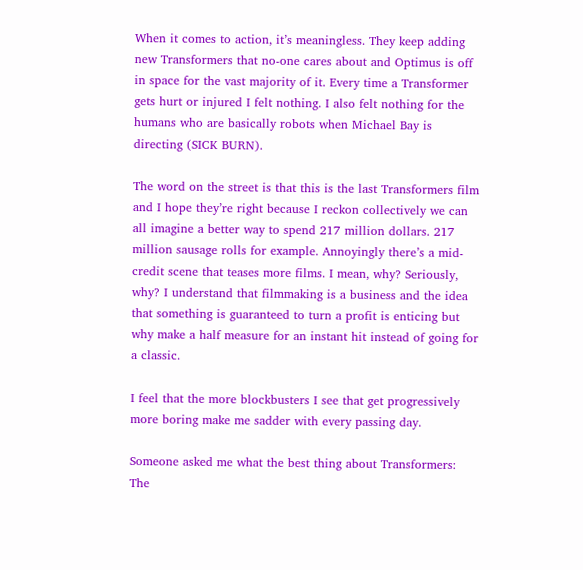When it comes to action, it’s meaningless. They keep adding new Transformers that no-one cares about and Optimus is off in space for the vast majority of it. Every time a Transformer gets hurt or injured I felt nothing. I also felt nothing for the humans who are basically robots when Michael Bay is directing (SICK BURN).

The word on the street is that this is the last Transformers film and I hope they’re right because I reckon collectively we can all imagine a better way to spend 217 million dollars. 217 million sausage rolls for example. Annoyingly there’s a mid-credit scene that teases more films. I mean, why? Seriously, why? I understand that filmmaking is a business and the idea that something is guaranteed to turn a profit is enticing but why make a half measure for an instant hit instead of going for a classic.

I feel that the more blockbusters I see that get progressively more boring make me sadder with every passing day.

Someone asked me what the best thing about Transformers: The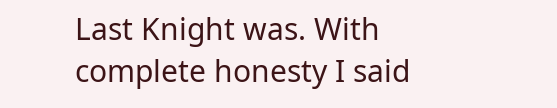Last Knight was. With complete honesty I said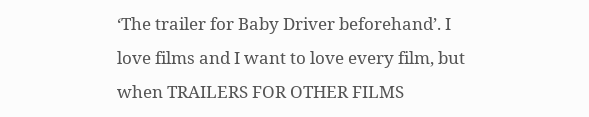‘The trailer for Baby Driver beforehand’. I love films and I want to love every film, but when TRAILERS FOR OTHER FILMS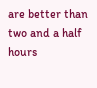are better than two and a half hours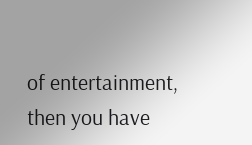of entertainment, then you have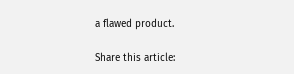a flawed product.

Share this article: